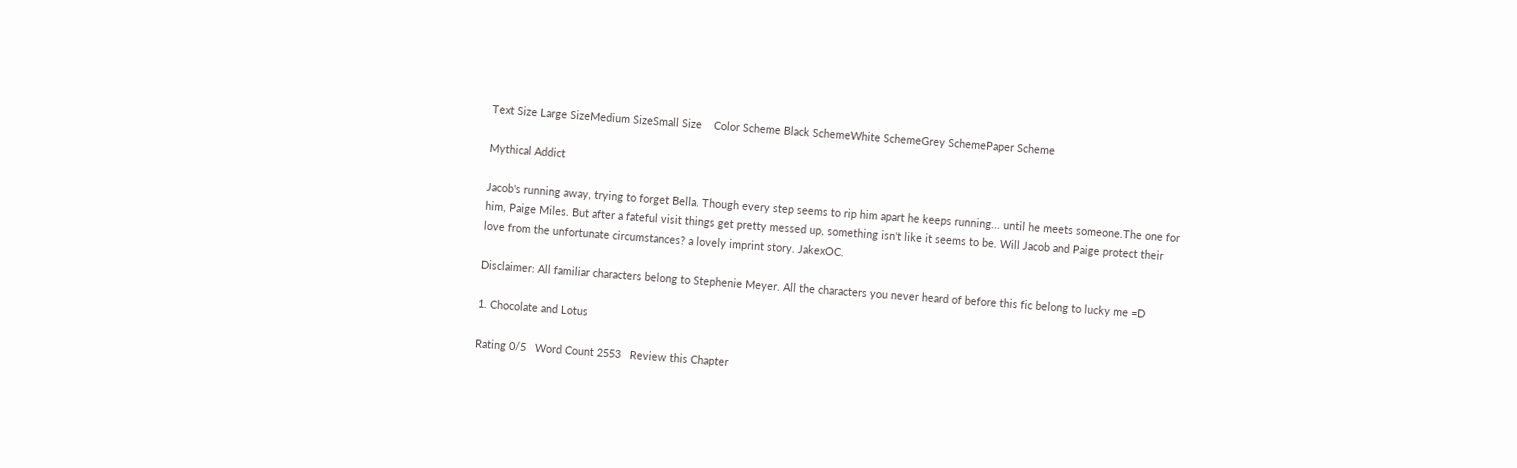Text Size Large SizeMedium SizeSmall Size    Color Scheme Black SchemeWhite SchemeGrey SchemePaper Scheme

Mythical Addict

Jacob's running away, trying to forget Bella. Though every step seems to rip him apart he keeps running... until he meets someone.The one for him, Paige Miles. But after a fateful visit things get pretty messed up, something isn't like it seems to be. Will Jacob and Paige protect their love from the unfortunate circumstances? a lovely imprint story. JakexOC.

Disclaimer: All familiar characters belong to Stephenie Meyer. All the characters you never heard of before this fic belong to lucky me =D

1. Chocolate and Lotus

Rating 0/5   Word Count 2553   Review this Chapter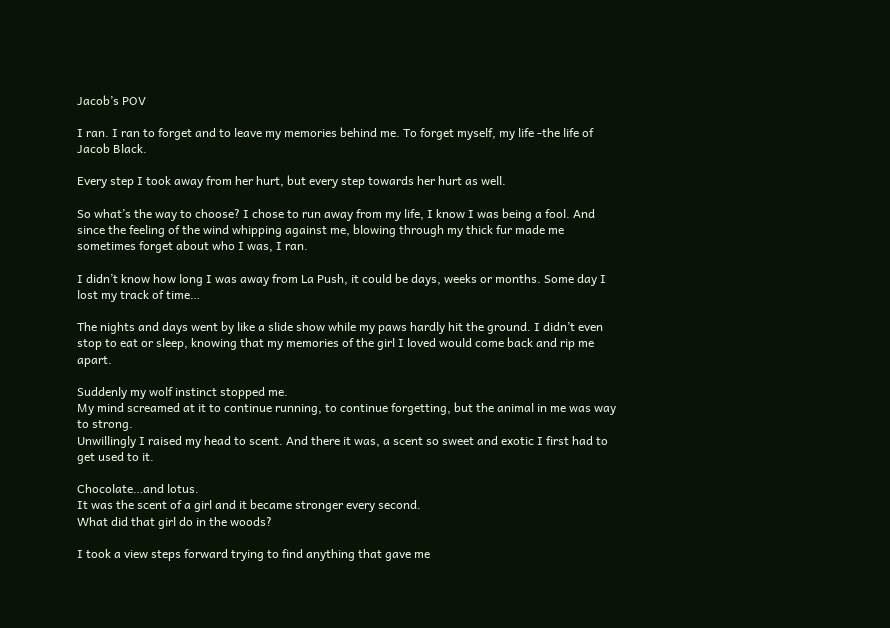Jacob’s POV

I ran. I ran to forget and to leave my memories behind me. To forget myself, my life -the life of Jacob Black.

Every step I took away from her hurt, but every step towards her hurt as well.

So what’s the way to choose? I chose to run away from my life, I know I was being a fool. And since the feeling of the wind whipping against me, blowing through my thick fur made me sometimes forget about who I was, I ran.

I didn’t know how long I was away from La Push, it could be days, weeks or months. Some day I lost my track of time…

The nights and days went by like a slide show while my paws hardly hit the ground. I didn’t even stop to eat or sleep, knowing that my memories of the girl I loved would come back and rip me apart.

Suddenly my wolf instinct stopped me.
My mind screamed at it to continue running, to continue forgetting, but the animal in me was way to strong.
Unwillingly I raised my head to scent. And there it was, a scent so sweet and exotic I first had to get used to it.

Chocolate…and lotus.
It was the scent of a girl and it became stronger every second.
What did that girl do in the woods?

I took a view steps forward trying to find anything that gave me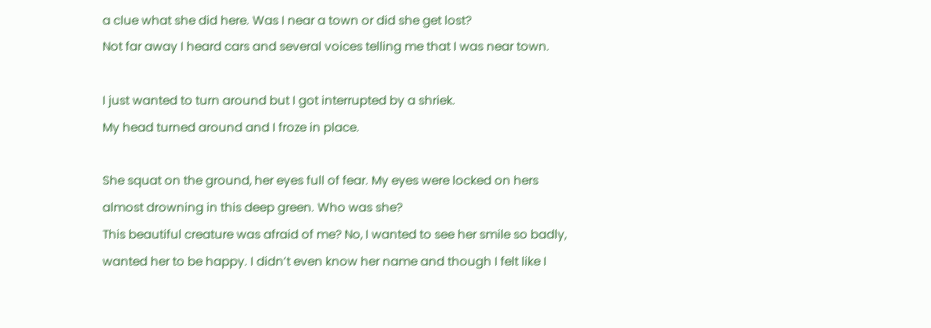a clue what she did here. Was I near a town or did she get lost?
Not far away I heard cars and several voices telling me that I was near town.

I just wanted to turn around but I got interrupted by a shriek.
My head turned around and I froze in place.

She squat on the ground, her eyes full of fear. My eyes were locked on hers almost drowning in this deep green. Who was she?
This beautiful creature was afraid of me? No, I wanted to see her smile so badly, wanted her to be happy. I didn’t even know her name and though I felt like I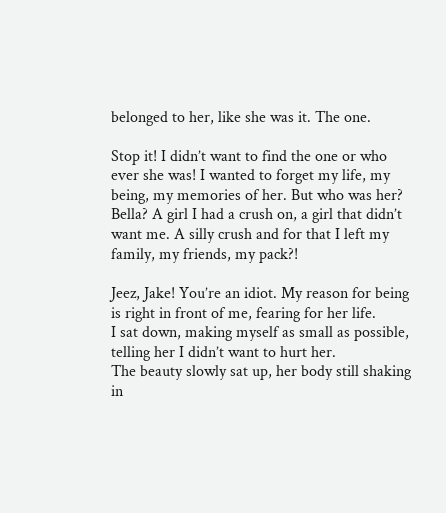belonged to her, like she was it. The one.

Stop it! I didn’t want to find the one or who ever she was! I wanted to forget my life, my being, my memories of her. But who was her? Bella? A girl I had a crush on, a girl that didn’t want me. A silly crush and for that I left my family, my friends, my pack?!

Jeez, Jake! You’re an idiot. My reason for being is right in front of me, fearing for her life.
I sat down, making myself as small as possible, telling her I didn’t want to hurt her.
The beauty slowly sat up, her body still shaking in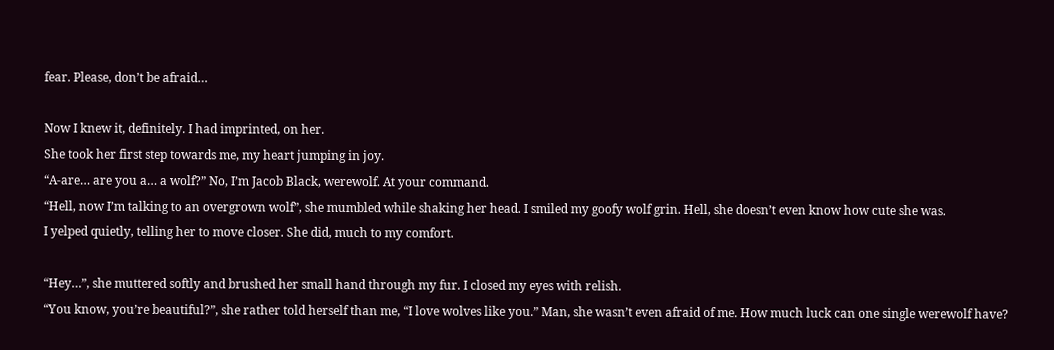fear. Please, don’t be afraid…

Now I knew it, definitely. I had imprinted, on her.
She took her first step towards me, my heart jumping in joy.
“A-are… are you a… a wolf?” No, I’m Jacob Black, werewolf. At your command.
“Hell, now I’m talking to an overgrown wolf”, she mumbled while shaking her head. I smiled my goofy wolf grin. Hell, she doesn’t even know how cute she was.
I yelped quietly, telling her to move closer. She did, much to my comfort.

“Hey…”, she muttered softly and brushed her small hand through my fur. I closed my eyes with relish.
“You know, you’re beautiful?”, she rather told herself than me, “I love wolves like you.” Man, she wasn’t even afraid of me. How much luck can one single werewolf have?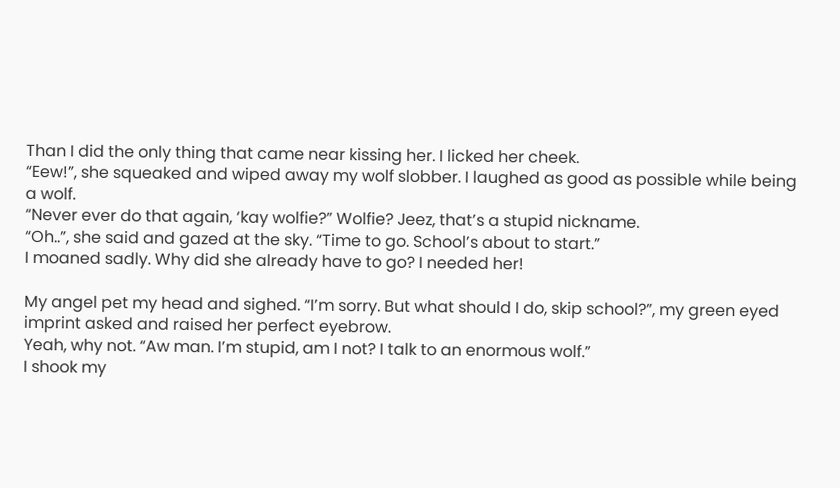Than I did the only thing that came near kissing her. I licked her cheek.
“Eew!”, she squeaked and wiped away my wolf slobber. I laughed as good as possible while being a wolf.
“Never ever do that again, ‘kay wolfie?” Wolfie? Jeez, that’s a stupid nickname.
“Oh..”, she said and gazed at the sky. “Time to go. School’s about to start.”
I moaned sadly. Why did she already have to go? I needed her!

My angel pet my head and sighed. “I’m sorry. But what should I do, skip school?”, my green eyed imprint asked and raised her perfect eyebrow.
Yeah, why not. “Aw man. I’m stupid, am I not? I talk to an enormous wolf.”
I shook my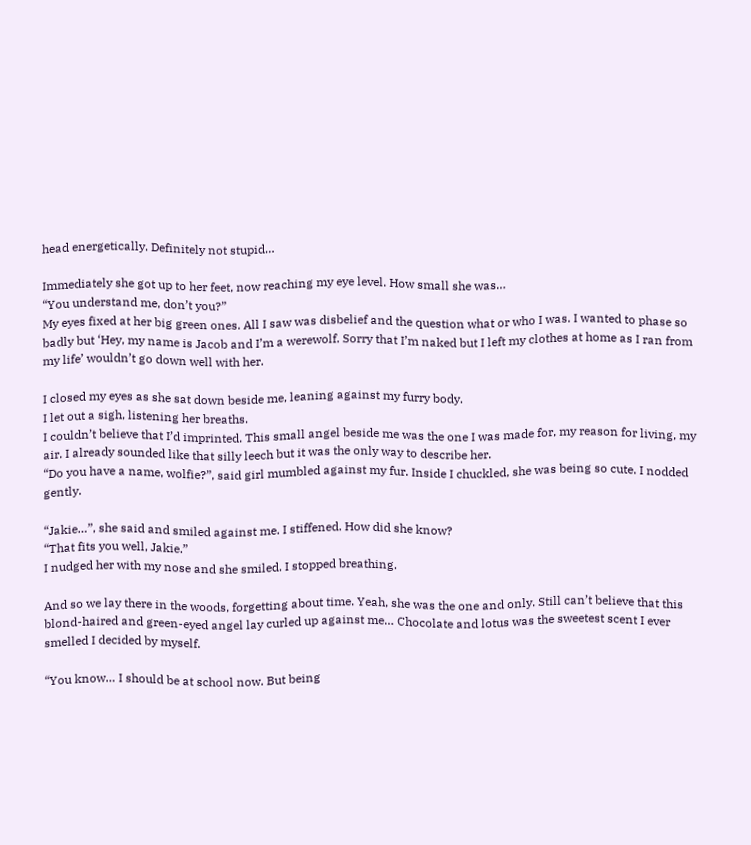head energetically. Definitely not stupid…

Immediately she got up to her feet, now reaching my eye level. How small she was…
“You understand me, don’t you?”
My eyes fixed at her big green ones. All I saw was disbelief and the question what or who I was. I wanted to phase so badly but ‘Hey, my name is Jacob and I’m a werewolf. Sorry that I’m naked but I left my clothes at home as I ran from my life’ wouldn’t go down well with her.

I closed my eyes as she sat down beside me, leaning against my furry body.
I let out a sigh, listening her breaths.
I couldn’t believe that I’d imprinted. This small angel beside me was the one I was made for, my reason for living, my air. I already sounded like that silly leech but it was the only way to describe her.
“Do you have a name, wolfie?”, said girl mumbled against my fur. Inside I chuckled, she was being so cute. I nodded gently.

“Jakie…”, she said and smiled against me. I stiffened. How did she know?
“That fits you well, Jakie.”
I nudged her with my nose and she smiled. I stopped breathing.

And so we lay there in the woods, forgetting about time. Yeah, she was the one and only. Still can’t believe that this blond-haired and green-eyed angel lay curled up against me… Chocolate and lotus was the sweetest scent I ever smelled I decided by myself.

“You know… I should be at school now. But being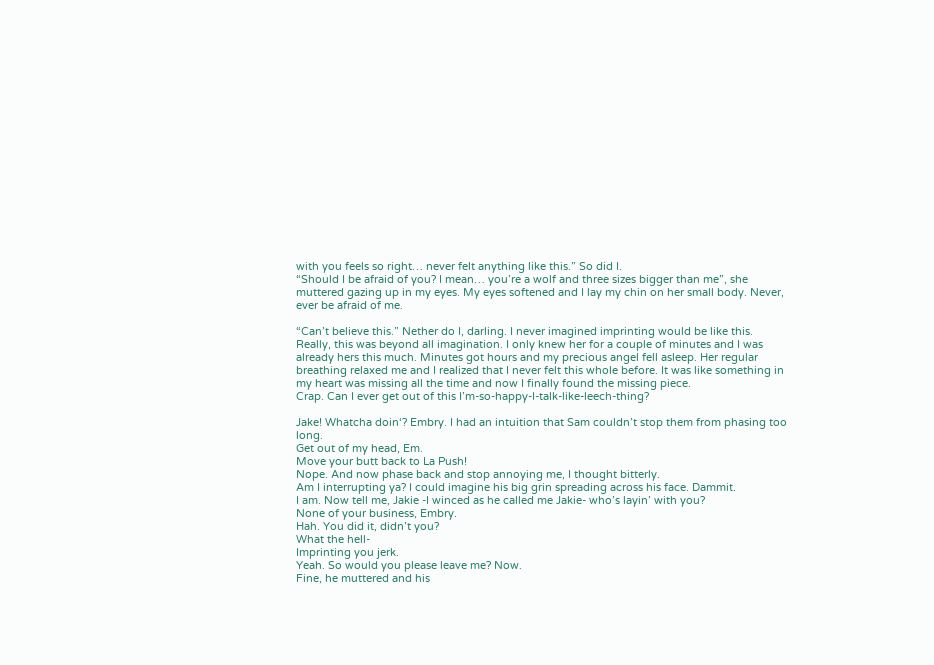with you feels so right… never felt anything like this.” So did I.
“Should I be afraid of you? I mean… you’re a wolf and three sizes bigger than me”, she muttered gazing up in my eyes. My eyes softened and I lay my chin on her small body. Never, ever be afraid of me.

“Can’t believe this.” Nether do I, darling. I never imagined imprinting would be like this. Really, this was beyond all imagination. I only knew her for a couple of minutes and I was already hers this much. Minutes got hours and my precious angel fell asleep. Her regular breathing relaxed me and I realized that I never felt this whole before. It was like something in my heart was missing all the time and now I finally found the missing piece.
Crap. Can I ever get out of this I’m-so-happy-I-talk-like-leech-thing?

Jake! Whatcha doin‘? Embry. I had an intuition that Sam couldn’t stop them from phasing too long.
Get out of my head, Em.
Move your butt back to La Push!
Nope. And now phase back and stop annoying me, I thought bitterly.
Am I interrupting ya? I could imagine his big grin spreading across his face. Dammit.
I am. Now tell me, Jakie -I winced as he called me Jakie- who’s layin’ with you?
None of your business, Embry.
Hah. You did it, didn’t you?
What the hell-
Imprinting you jerk.
Yeah. So would you please leave me? Now.
Fine, he muttered and his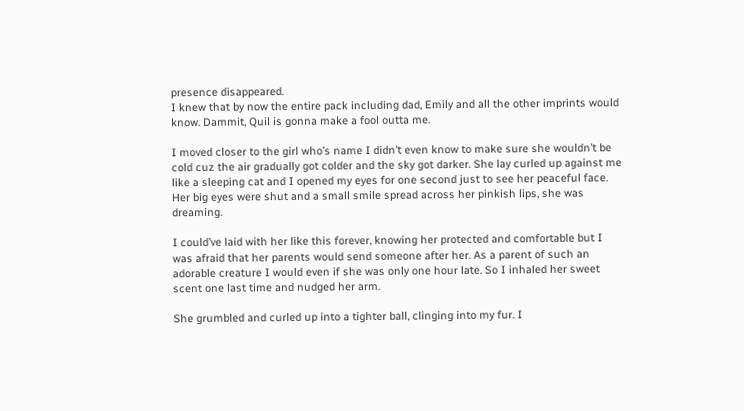presence disappeared.
I knew that by now the entire pack including dad, Emily and all the other imprints would know. Dammit, Quil is gonna make a fool outta me.

I moved closer to the girl who’s name I didn’t even know to make sure she wouldn’t be cold cuz the air gradually got colder and the sky got darker. She lay curled up against me like a sleeping cat and I opened my eyes for one second just to see her peaceful face. Her big eyes were shut and a small smile spread across her pinkish lips, she was dreaming.

I could’ve laid with her like this forever, knowing her protected and comfortable but I was afraid that her parents would send someone after her. As a parent of such an adorable creature I would even if she was only one hour late. So I inhaled her sweet scent one last time and nudged her arm.

She grumbled and curled up into a tighter ball, clinging into my fur. I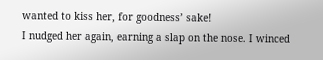wanted to kiss her, for goodness’ sake!
I nudged her again, earning a slap on the nose. I winced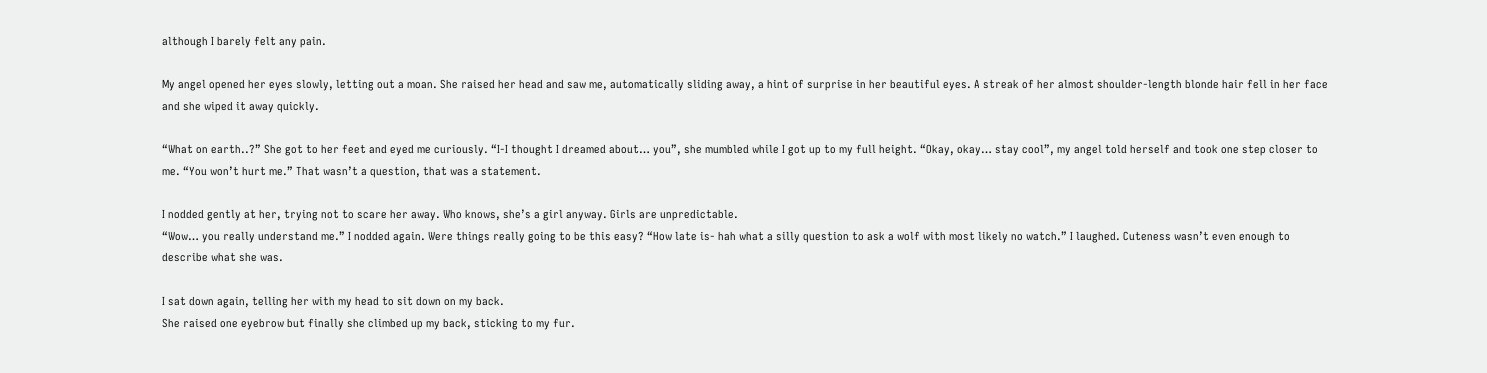although I barely felt any pain.

My angel opened her eyes slowly, letting out a moan. She raised her head and saw me, automatically sliding away, a hint of surprise in her beautiful eyes. A streak of her almost shoulder-length blonde hair fell in her face and she wiped it away quickly.

“What on earth..?” She got to her feet and eyed me curiously. “I-I thought I dreamed about… you”, she mumbled while I got up to my full height. “Okay, okay… stay cool”, my angel told herself and took one step closer to me. “You won’t hurt me.” That wasn’t a question, that was a statement.

I nodded gently at her, trying not to scare her away. Who knows, she’s a girl anyway. Girls are unpredictable.
“Wow… you really understand me.” I nodded again. Were things really going to be this easy? “How late is- hah what a silly question to ask a wolf with most likely no watch.” I laughed. Cuteness wasn’t even enough to describe what she was.

I sat down again, telling her with my head to sit down on my back.
She raised one eyebrow but finally she climbed up my back, sticking to my fur.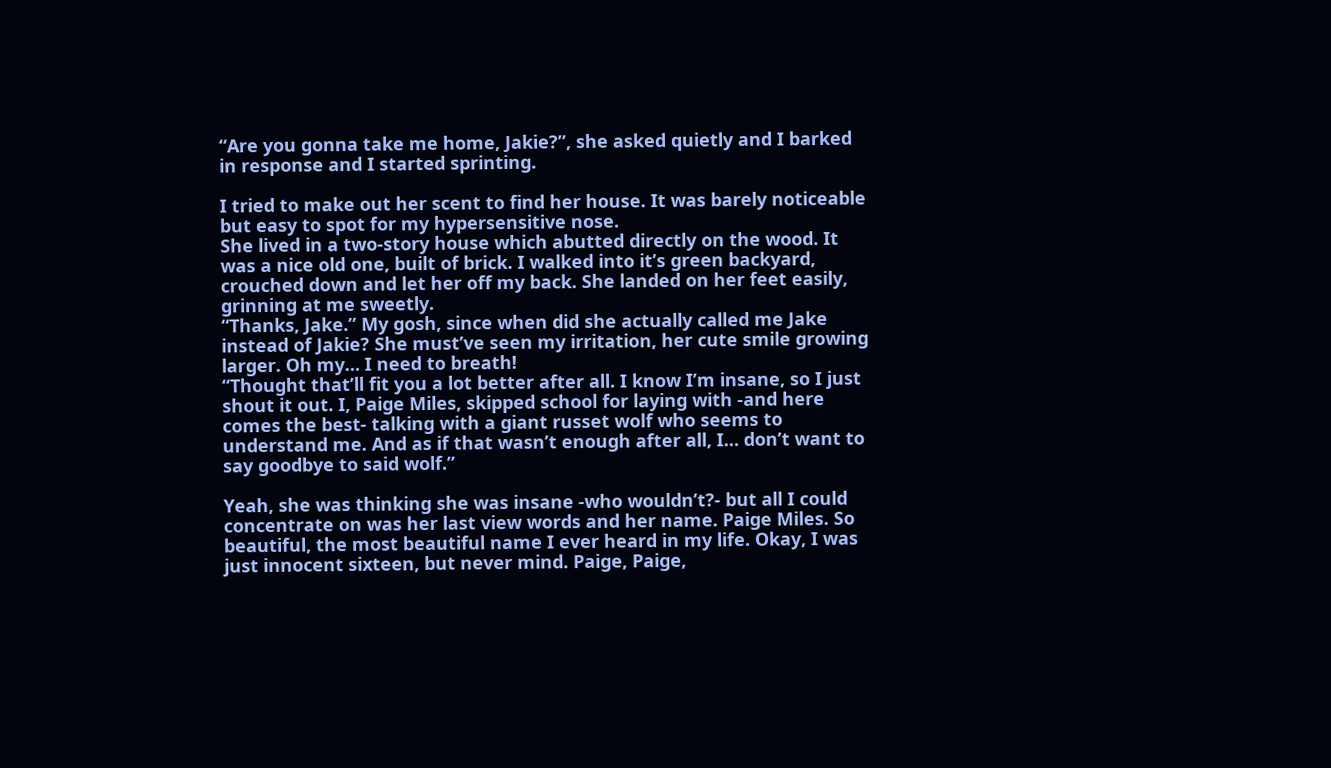“Are you gonna take me home, Jakie?”, she asked quietly and I barked in response and I started sprinting.

I tried to make out her scent to find her house. It was barely noticeable but easy to spot for my hypersensitive nose.
She lived in a two-story house which abutted directly on the wood. It was a nice old one, built of brick. I walked into it’s green backyard, crouched down and let her off my back. She landed on her feet easily, grinning at me sweetly.
“Thanks, Jake.” My gosh, since when did she actually called me Jake instead of Jakie? She must’ve seen my irritation, her cute smile growing larger. Oh my… I need to breath!
“Thought that’ll fit you a lot better after all. I know I’m insane, so I just shout it out. I, Paige Miles, skipped school for laying with -and here comes the best- talking with a giant russet wolf who seems to understand me. And as if that wasn’t enough after all, I… don’t want to say goodbye to said wolf.”

Yeah, she was thinking she was insane -who wouldn’t?- but all I could concentrate on was her last view words and her name. Paige Miles. So beautiful, the most beautiful name I ever heard in my life. Okay, I was just innocent sixteen, but never mind. Paige, Paige,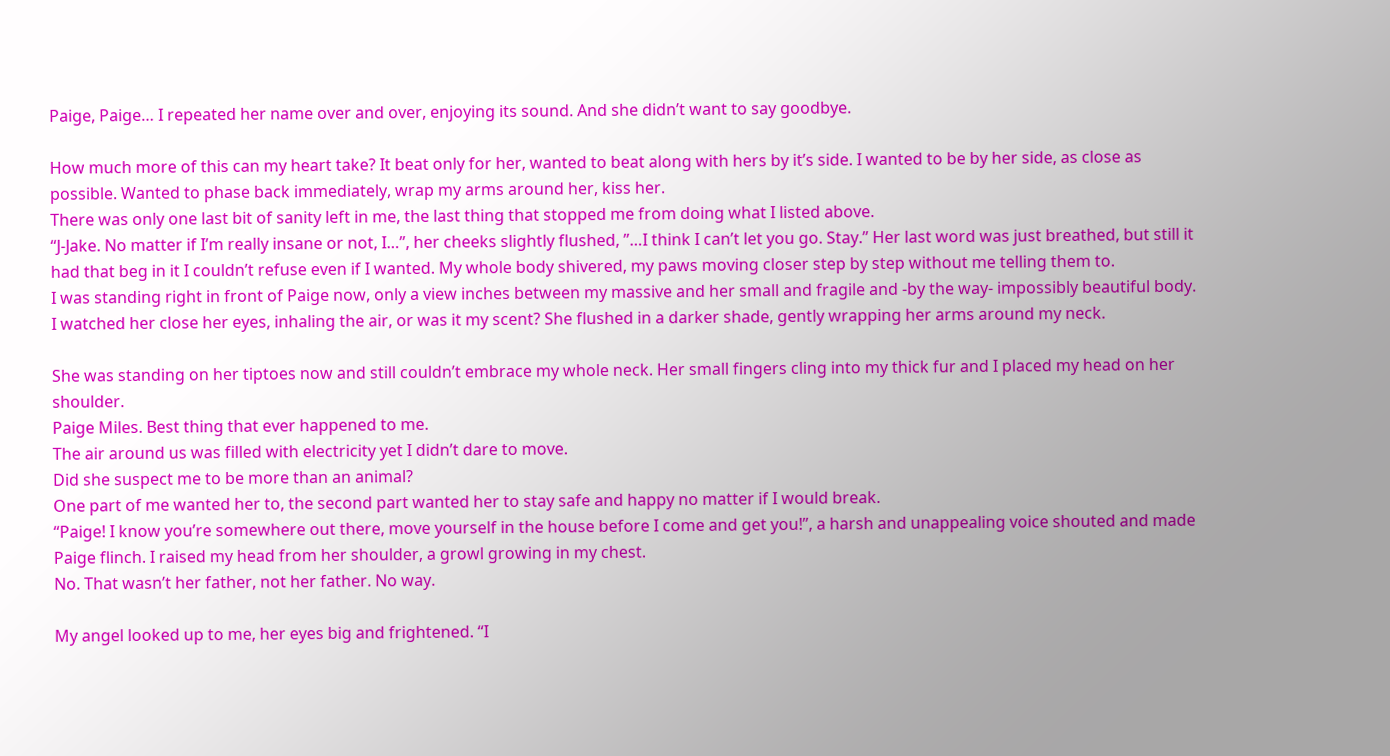Paige, Paige… I repeated her name over and over, enjoying its sound. And she didn’t want to say goodbye.

How much more of this can my heart take? It beat only for her, wanted to beat along with hers by it’s side. I wanted to be by her side, as close as possible. Wanted to phase back immediately, wrap my arms around her, kiss her.
There was only one last bit of sanity left in me, the last thing that stopped me from doing what I listed above.
“J-Jake. No matter if I’m really insane or not, I…”, her cheeks slightly flushed, ”…I think I can’t let you go. Stay.” Her last word was just breathed, but still it had that beg in it I couldn’t refuse even if I wanted. My whole body shivered, my paws moving closer step by step without me telling them to.
I was standing right in front of Paige now, only a view inches between my massive and her small and fragile and -by the way- impossibly beautiful body. I watched her close her eyes, inhaling the air, or was it my scent? She flushed in a darker shade, gently wrapping her arms around my neck.

She was standing on her tiptoes now and still couldn’t embrace my whole neck. Her small fingers cling into my thick fur and I placed my head on her shoulder.
Paige Miles. Best thing that ever happened to me.
The air around us was filled with electricity yet I didn’t dare to move.
Did she suspect me to be more than an animal?
One part of me wanted her to, the second part wanted her to stay safe and happy no matter if I would break.
“Paige! I know you’re somewhere out there, move yourself in the house before I come and get you!”, a harsh and unappealing voice shouted and made Paige flinch. I raised my head from her shoulder, a growl growing in my chest.
No. That wasn’t her father, not her father. No way.

My angel looked up to me, her eyes big and frightened. “I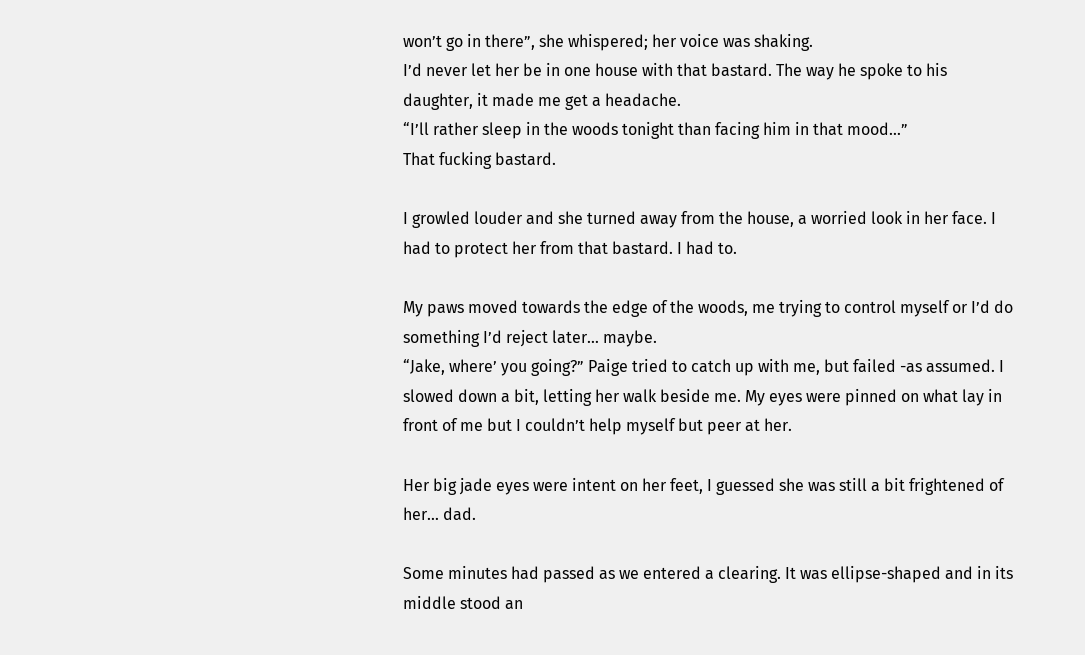won’t go in there”, she whispered; her voice was shaking.
I’d never let her be in one house with that bastard. The way he spoke to his daughter, it made me get a headache.
“I’ll rather sleep in the woods tonight than facing him in that mood…”
That fucking bastard.

I growled louder and she turned away from the house, a worried look in her face. I had to protect her from that bastard. I had to.

My paws moved towards the edge of the woods, me trying to control myself or I’d do something I’d reject later… maybe.
“Jake, where’ you going?” Paige tried to catch up with me, but failed -as assumed. I slowed down a bit, letting her walk beside me. My eyes were pinned on what lay in front of me but I couldn’t help myself but peer at her.

Her big jade eyes were intent on her feet, I guessed she was still a bit frightened of her… dad.

Some minutes had passed as we entered a clearing. It was ellipse-shaped and in its middle stood an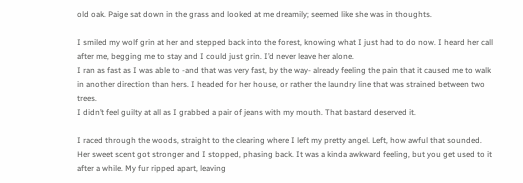old oak. Paige sat down in the grass and looked at me dreamily; seemed like she was in thoughts.

I smiled my wolf grin at her and stepped back into the forest, knowing what I just had to do now. I heard her call after me, begging me to stay and I could just grin. I’d never leave her alone.
I ran as fast as I was able to -and that was very fast, by the way- already feeling the pain that it caused me to walk in another direction than hers. I headed for her house, or rather the laundry line that was strained between two trees.
I didn’t feel guilty at all as I grabbed a pair of jeans with my mouth. That bastard deserved it.

I raced through the woods, straight to the clearing where I left my pretty angel. Left, how awful that sounded. Her sweet scent got stronger and I stopped, phasing back. It was a kinda awkward feeling, but you get used to it after a while. My fur ripped apart, leaving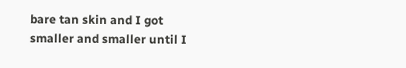bare tan skin and I got smaller and smaller until I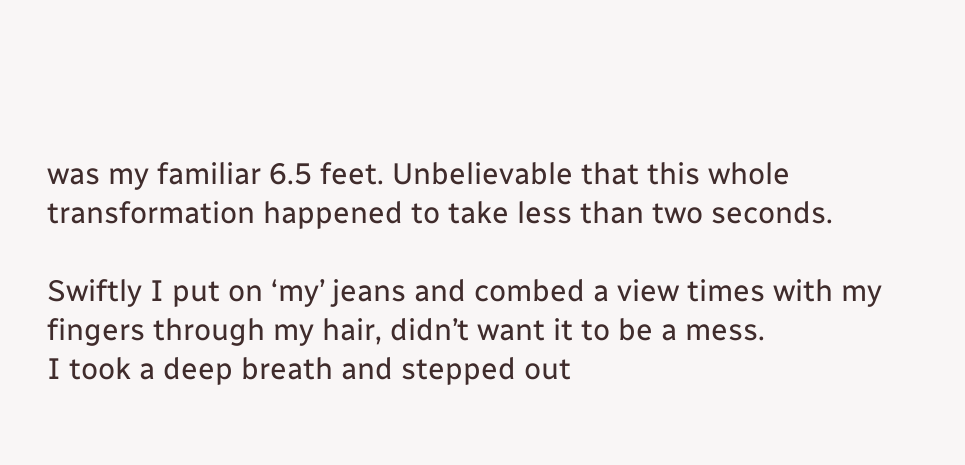was my familiar 6.5 feet. Unbelievable that this whole transformation happened to take less than two seconds.

Swiftly I put on ‘my’ jeans and combed a view times with my fingers through my hair, didn’t want it to be a mess.
I took a deep breath and stepped out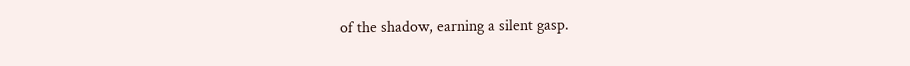of the shadow, earning a silent gasp.